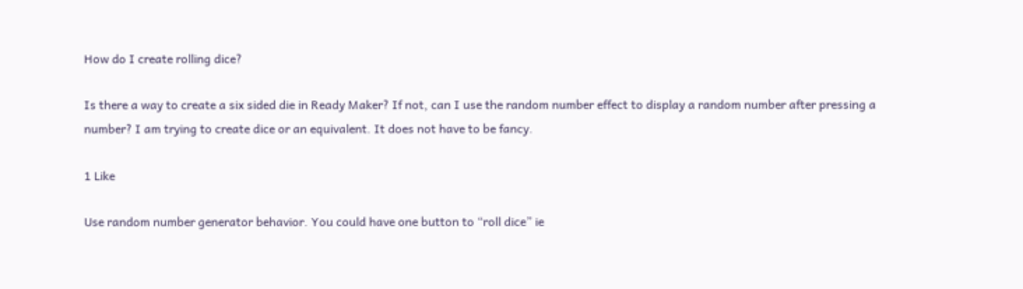How do I create rolling dice?

Is there a way to create a six sided die in Ready Maker? If not, can I use the random number effect to display a random number after pressing a number? I am trying to create dice or an equivalent. It does not have to be fancy.

1 Like

Use random number generator behavior. You could have one button to “roll dice” ie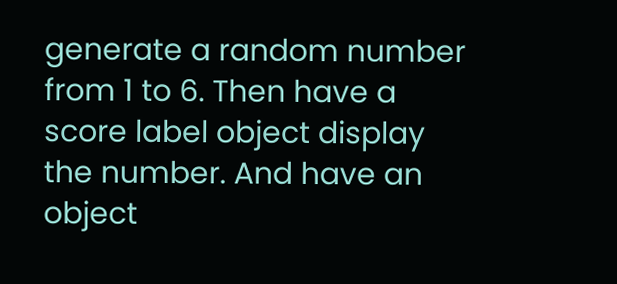generate a random number from 1 to 6. Then have a score label object display the number. And have an object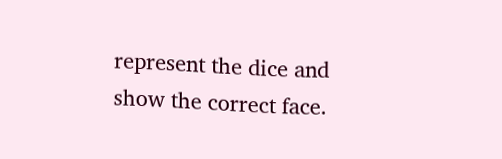represent the dice and show the correct face.